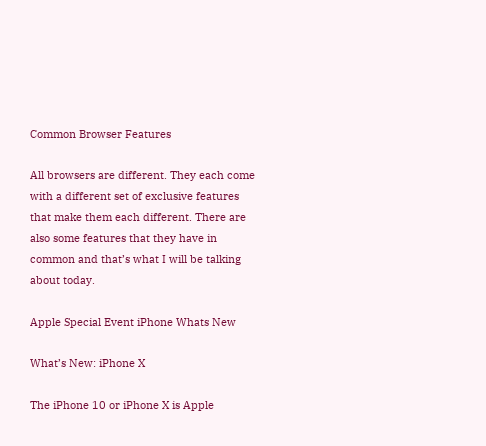Common Browser Features

All browsers are different. They each come with a different set of exclusive features that make them each different. There are also some features that they have in common and that’s what I will be talking about today.

Apple Special Event iPhone Whats New

What’s New: iPhone X

The iPhone 10 or iPhone X is Apple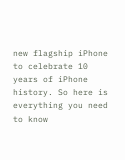new flagship iPhone to celebrate 10 years of iPhone history. So here is everything you need to know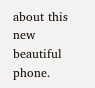about this new beautiful phone.